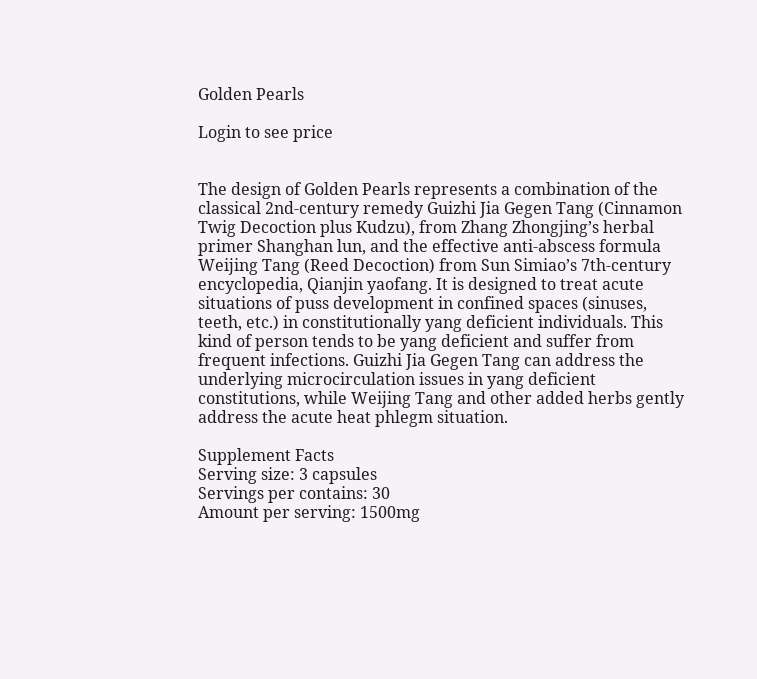Golden Pearls

Login to see price


The design of Golden Pearls represents a combination of the classical 2nd-century remedy Guizhi Jia Gegen Tang (Cinnamon Twig Decoction plus Kudzu), from Zhang Zhongjing’s herbal primer Shanghan lun, and the effective anti-abscess formula Weijing Tang (Reed Decoction) from Sun Simiao’s 7th-century encyclopedia, Qianjin yaofang. It is designed to treat acute situations of puss development in confined spaces (sinuses, teeth, etc.) in constitutionally yang deficient individuals. This kind of person tends to be yang deficient and suffer from frequent infections. Guizhi Jia Gegen Tang can address the underlying microcirculation issues in yang deficient constitutions, while Weijing Tang and other added herbs gently address the acute heat phlegm situation.

Supplement Facts
Serving size: 3 capsules
Servings per contains: 30
Amount per serving: 1500mg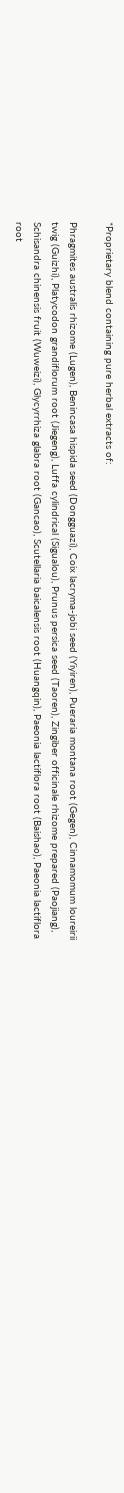*Proprietary blend containing pure herbal extracts of:

Phragmites australis rhizome (Lugen), Benincasa hispida seed (Dongguazi), Coix lacryma-jobi seed (Yiyiren), Pueraria montana root (Gegen), Cinnamomum loureirii twig (Guizhi), Platycodon grandiflorum root (Jiegeng), Luffa cylindrical (Sigualou), Prunus persica seed (Taoren), Zingiber officinale rhizome prepared (Paojiang), Schisandra chinensis fruit (Wuweizi), Glycyrrhiza glabra root (Gancao), Scutellaria baicalensis root (Huangqin), Paeonia lactiflora root (Baishao), Paeonia lactiflora root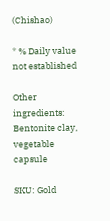(Chishao)

* % Daily value not established

Other ingredients: Bentonite clay, vegetable capsule

SKU: Gold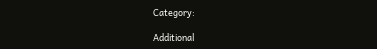Category:

Additional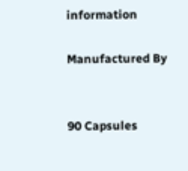information

Manufactured By


90 Capsules